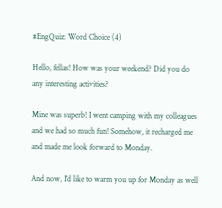#EngQuiz: Word Choice (4)

Hello, fellas! How was your weekend? Did you do any interesting activities?

Mine was superb! I went camping with my colleagues and we had so much fun! Somehow, it recharged me and made me look forward to Monday.

And now, I’d like to warm you up for Monday as well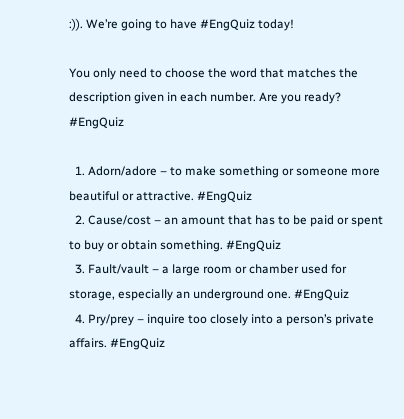:)). We’re going to have #EngQuiz today!

You only need to choose the word that matches the description given in each number. Are you ready? #EngQuiz

  1. Adorn/adore – to make something or someone more beautiful or attractive. #EngQuiz
  2. Cause/cost – an amount that has to be paid or spent to buy or obtain something. #EngQuiz
  3. Fault/vault – a large room or chamber used for storage, especially an underground one. #EngQuiz
  4. Pry/prey – inquire too closely into a person’s private affairs. #EngQuiz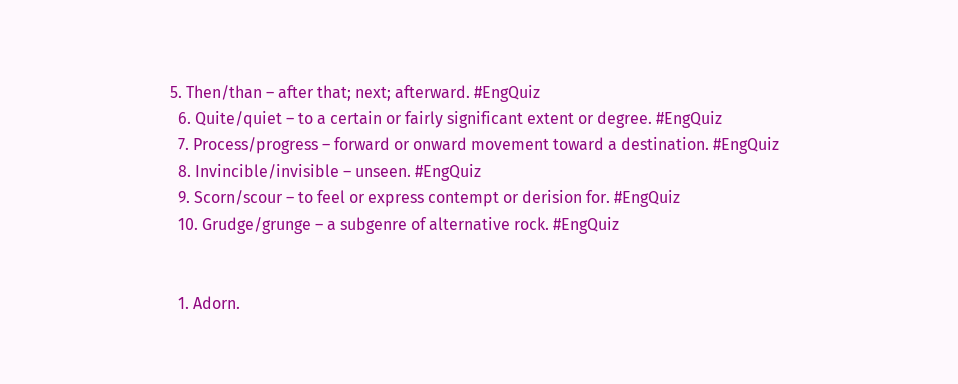5. Then/than – after that; next; afterward. #EngQuiz
  6. Quite/quiet – to a certain or fairly significant extent or degree. #EngQuiz
  7. Process/progress – forward or onward movement toward a destination. #EngQuiz
  8. Invincible/invisible – unseen. #EngQuiz
  9. Scorn/scour – to feel or express contempt or derision for. #EngQuiz
  10. Grudge/grunge – a subgenre of alternative rock. #EngQuiz


  1. Adorn.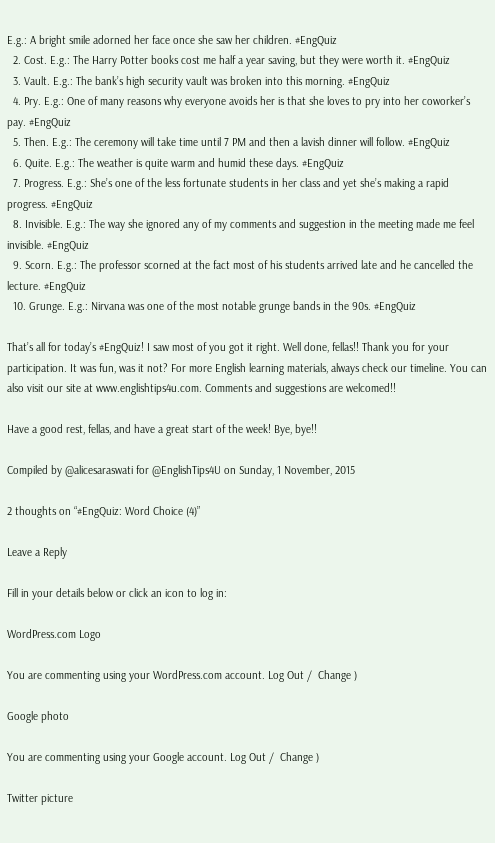E.g.: A bright smile adorned her face once she saw her children. #EngQuiz
  2. Cost. E.g.: The Harry Potter books cost me half a year saving, but they were worth it. #EngQuiz
  3. Vault. E.g.: The bank’s high security vault was broken into this morning. #EngQuiz
  4. Pry. E.g.: One of many reasons why everyone avoids her is that she loves to pry into her coworker’s pay. #EngQuiz
  5. Then. E.g.: The ceremony will take time until 7 PM and then a lavish dinner will follow. #EngQuiz
  6. Quite. E.g.: The weather is quite warm and humid these days. #EngQuiz
  7. Progress. E.g.: She’s one of the less fortunate students in her class and yet she’s making a rapid progress. #EngQuiz
  8. Invisible. E.g.: The way she ignored any of my comments and suggestion in the meeting made me feel invisible. #EngQuiz
  9. Scorn. E.g.: The professor scorned at the fact most of his students arrived late and he cancelled the lecture. #EngQuiz
  10. Grunge. E.g.: Nirvana was one of the most notable grunge bands in the 90s. #EngQuiz

That’s all for today’s #EngQuiz! I saw most of you got it right. Well done, fellas!! Thank you for your participation. It was fun, was it not? For more English learning materials, always check our timeline. You can also visit our site at www.englishtips4u.com. Comments and suggestions are welcomed!!

Have a good rest, fellas, and have a great start of the week! Bye, bye!!

Compiled by @alicesaraswati for @EnglishTips4U on Sunday, 1 November, 2015

2 thoughts on “#EngQuiz: Word Choice (4)”

Leave a Reply

Fill in your details below or click an icon to log in:

WordPress.com Logo

You are commenting using your WordPress.com account. Log Out /  Change )

Google photo

You are commenting using your Google account. Log Out /  Change )

Twitter picture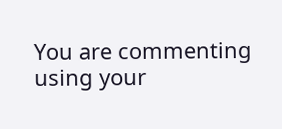You are commenting using your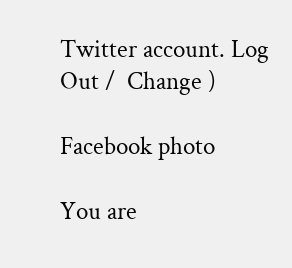Twitter account. Log Out /  Change )

Facebook photo

You are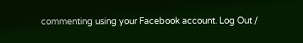commenting using your Facebook account. Log Out /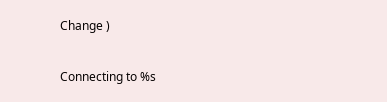Change )

Connecting to %s